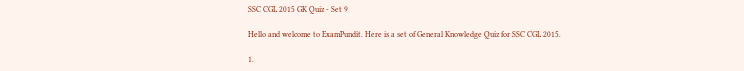SSC CGL 2015 GK Quiz - Set 9

Hello and welcome to ExamPundit. Here is a set of General Knowledge Quiz for SSC CGL 2015.

1.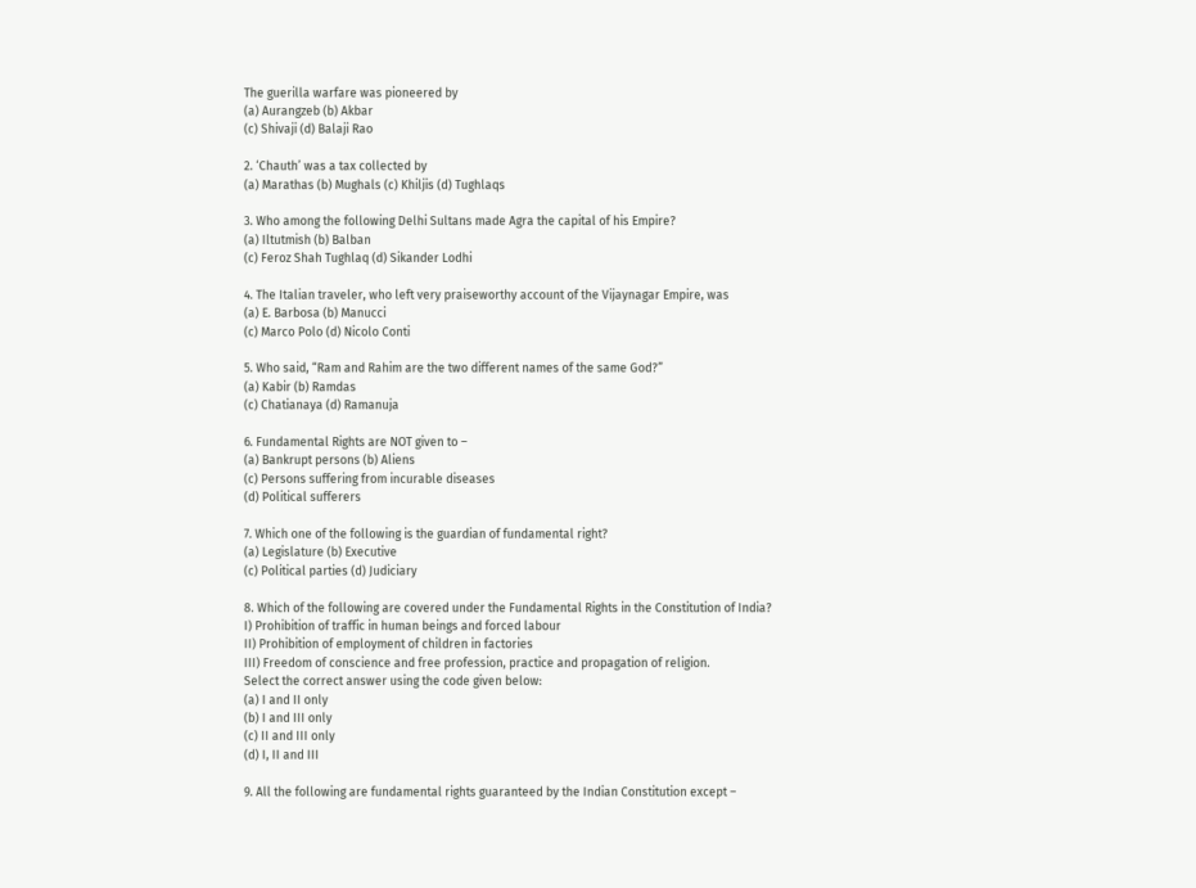The guerilla warfare was pioneered by
(a) Aurangzeb (b) Akbar
(c) Shivaji (d) Balaji Rao

2. ‘Chauth’ was a tax collected by
(a) Marathas (b) Mughals (c) Khiljis (d) Tughlaqs

3. Who among the following Delhi Sultans made Agra the capital of his Empire?
(a) Iltutmish (b) Balban
(c) Feroz Shah Tughlaq (d) Sikander Lodhi

4. The Italian traveler, who left very praiseworthy account of the Vijaynagar Empire, was
(a) E. Barbosa (b) Manucci
(c) Marco Polo (d) Nicolo Conti

5. Who said, “Ram and Rahim are the two different names of the same God?”
(a) Kabir (b) Ramdas
(c) Chatianaya (d) Ramanuja

6. Fundamental Rights are NOT given to –
(a) Bankrupt persons (b) Aliens
(c) Persons suffering from incurable diseases
(d) Political sufferers

7. Which one of the following is the guardian of fundamental right?
(a) Legislature (b) Executive
(c) Political parties (d) Judiciary

8. Which of the following are covered under the Fundamental Rights in the Constitution of India?
I) Prohibition of traffic in human beings and forced labour
II) Prohibition of employment of children in factories
III) Freedom of conscience and free profession, practice and propagation of religion.
Select the correct answer using the code given below:
(a) I and II only
(b) I and III only
(c) II and III only
(d) I, II and III

9. All the following are fundamental rights guaranteed by the Indian Constitution except –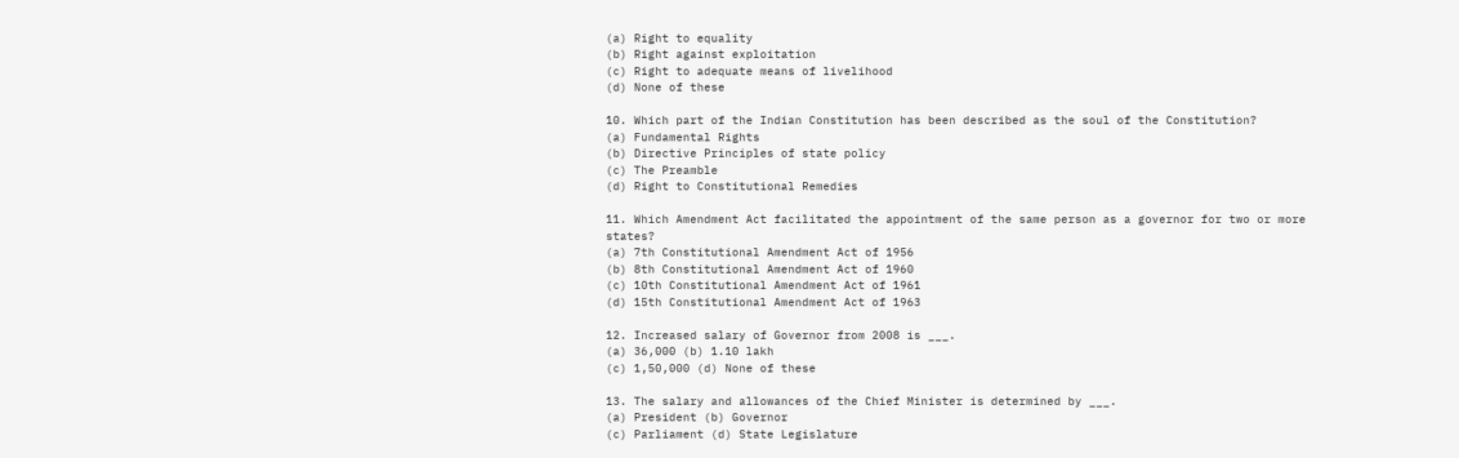(a) Right to equality
(b) Right against exploitation
(c) Right to adequate means of livelihood
(d) None of these

10. Which part of the Indian Constitution has been described as the soul of the Constitution?
(a) Fundamental Rights
(b) Directive Principles of state policy
(c) The Preamble
(d) Right to Constitutional Remedies

11. Which Amendment Act facilitated the appointment of the same person as a governor for two or more states?
(a) 7th Constitutional Amendment Act of 1956
(b) 8th Constitutional Amendment Act of 1960
(c) 10th Constitutional Amendment Act of 1961
(d) 15th Constitutional Amendment Act of 1963

12. Increased salary of Governor from 2008 is ___.
(a) 36,000 (b) 1.10 lakh
(c) 1,50,000 (d) None of these

13. The salary and allowances of the Chief Minister is determined by ___.
(a) President (b) Governor
(c) Parliament (d) State Legislature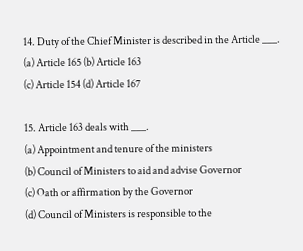14. Duty of the Chief Minister is described in the Article ___.
(a) Article 165 (b) Article 163
(c) Article 154 (d) Article 167

15. Article 163 deals with ___.
(a) Appointment and tenure of the ministers
(b) Council of Ministers to aid and advise Governor
(c) Oath or affirmation by the Governor
(d) Council of Ministers is responsible to the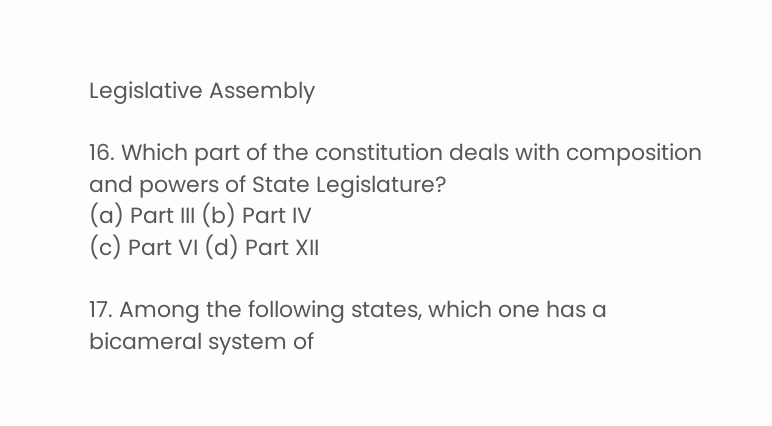Legislative Assembly

16. Which part of the constitution deals with composition and powers of State Legislature?
(a) Part III (b) Part IV
(c) Part VI (d) Part XII

17. Among the following states, which one has a bicameral system of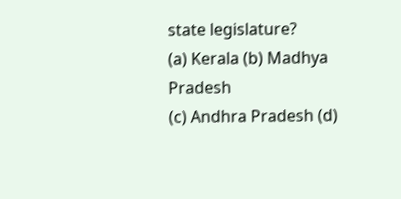state legislature?
(a) Kerala (b) Madhya Pradesh
(c) Andhra Pradesh (d)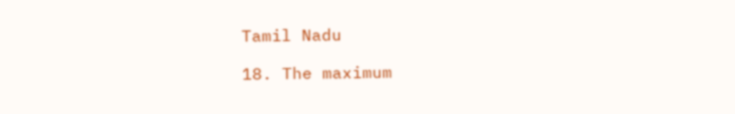Tamil Nadu

18. The maximum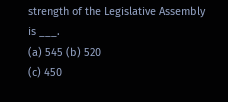strength of the Legislative Assembly is ___.
(a) 545 (b) 520
(c) 450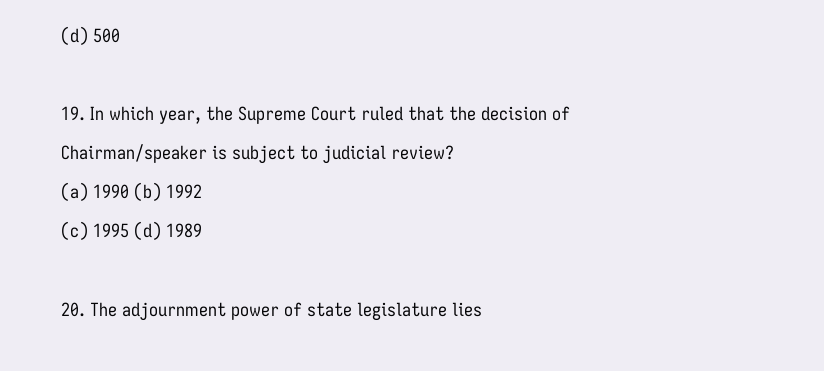(d) 500

19. In which year, the Supreme Court ruled that the decision of Chairman/speaker is subject to judicial review?
(a) 1990 (b) 1992
(c) 1995 (d) 1989

20. The adjournment power of state legislature lies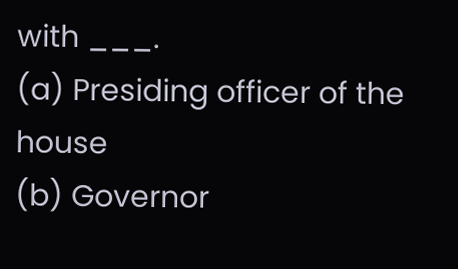with ___.
(a) Presiding officer of the house
(b) Governor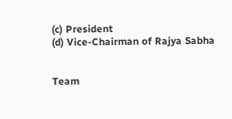(c) President
(d) Vice-Chairman of Rajya Sabha


Team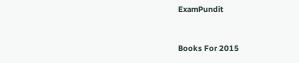ExamPundit


Books For 2015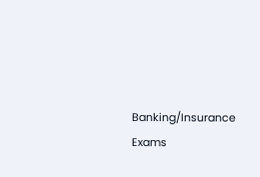Banking/Insurance Exams